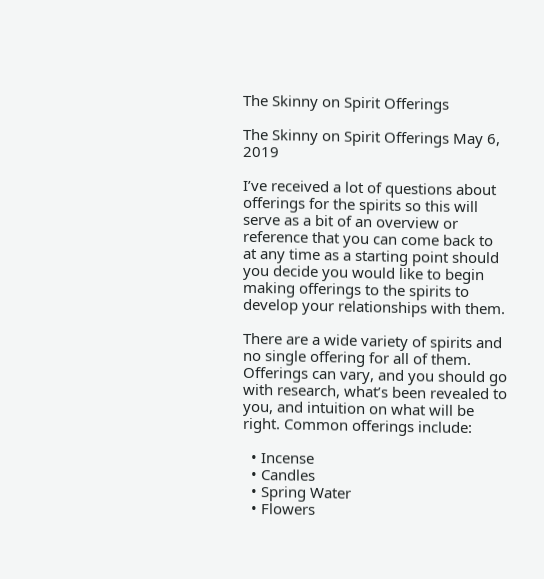The Skinny on Spirit Offerings

The Skinny on Spirit Offerings May 6, 2019

I’ve received a lot of questions about offerings for the spirits so this will serve as a bit of an overview or reference that you can come back to at any time as a starting point should you decide you would like to begin making offerings to the spirits to develop your relationships with them.

There are a wide variety of spirits and no single offering for all of them. Offerings can vary, and you should go with research, what’s been revealed to you, and intuition on what will be right. Common offerings include:

  • Incense
  • Candles
  • Spring Water
  • Flowers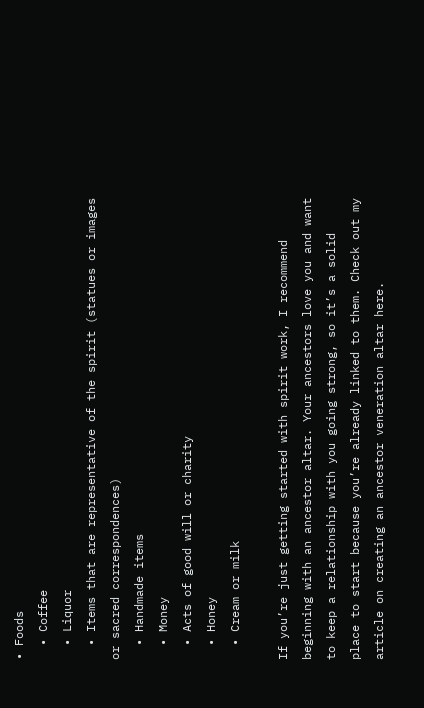• Foods
  • Coffee
  • Liquor
  • Items that are representative of the spirit (statues or images or sacred correspondences)
  • Handmade items
  • Money
  • Acts of good will or charity
  • Honey
  • Cream or milk

If you’re just getting started with spirit work, I recommend beginning with an ancestor altar. Your ancestors love you and want to keep a relationship with you going strong, so it’s a solid place to start because you’re already linked to them. Check out my article on creating an ancestor veneration altar here.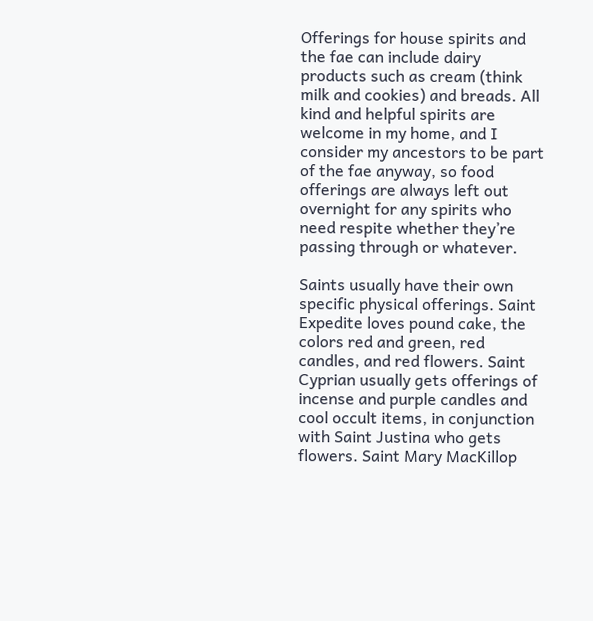Offerings for house spirits and the fae can include dairy products such as cream (think milk and cookies) and breads. All kind and helpful spirits are welcome in my home, and I consider my ancestors to be part of the fae anyway, so food offerings are always left out overnight for any spirits who need respite whether they’re passing through or whatever.

Saints usually have their own specific physical offerings. Saint Expedite loves pound cake, the colors red and green, red candles, and red flowers. Saint Cyprian usually gets offerings of incense and purple candles and cool occult items, in conjunction with Saint Justina who gets flowers. Saint Mary MacKillop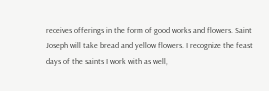receives offerings in the form of good works and flowers. Saint Joseph will take bread and yellow flowers. I recognize the feast days of the saints I work with as well,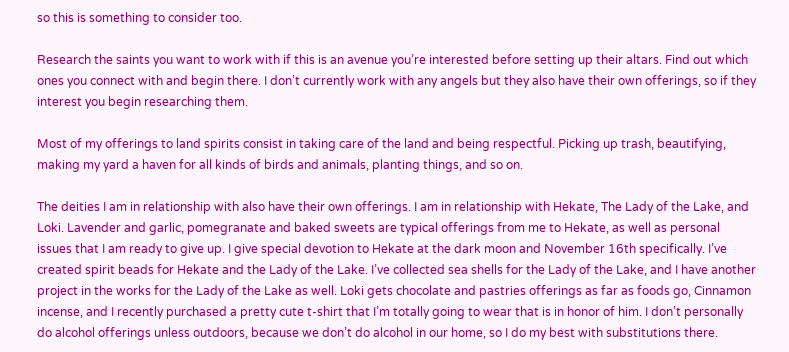so this is something to consider too.

Research the saints you want to work with if this is an avenue you’re interested before setting up their altars. Find out which ones you connect with and begin there. I don’t currently work with any angels but they also have their own offerings, so if they interest you begin researching them.

Most of my offerings to land spirits consist in taking care of the land and being respectful. Picking up trash, beautifying, making my yard a haven for all kinds of birds and animals, planting things, and so on.

The deities I am in relationship with also have their own offerings. I am in relationship with Hekate, The Lady of the Lake, and Loki. Lavender and garlic, pomegranate and baked sweets are typical offerings from me to Hekate, as well as personal issues that I am ready to give up. I give special devotion to Hekate at the dark moon and November 16th specifically. I’ve created spirit beads for Hekate and the Lady of the Lake. I’ve collected sea shells for the Lady of the Lake, and I have another project in the works for the Lady of the Lake as well. Loki gets chocolate and pastries offerings as far as foods go, Cinnamon incense, and I recently purchased a pretty cute t-shirt that I’m totally going to wear that is in honor of him. I don’t personally do alcohol offerings unless outdoors, because we don’t do alcohol in our home, so I do my best with substitutions there.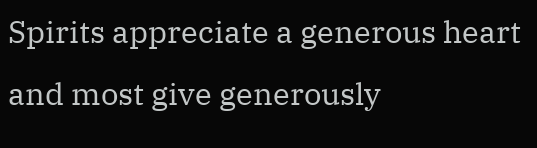Spirits appreciate a generous heart and most give generously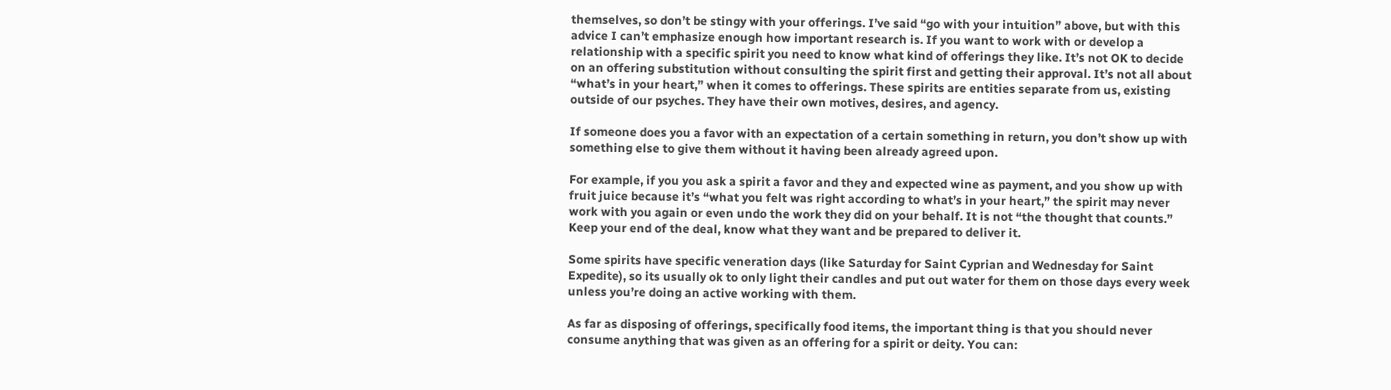themselves, so don’t be stingy with your offerings. I’ve said “go with your intuition” above, but with this advice I can’t emphasize enough how important research is. If you want to work with or develop a relationship with a specific spirit you need to know what kind of offerings they like. It’s not OK to decide on an offering substitution without consulting the spirit first and getting their approval. It’s not all about “what’s in your heart,” when it comes to offerings. These spirits are entities separate from us, existing outside of our psyches. They have their own motives, desires, and agency.

If someone does you a favor with an expectation of a certain something in return, you don’t show up with something else to give them without it having been already agreed upon.

For example, if you you ask a spirit a favor and they and expected wine as payment, and you show up with fruit juice because it’s “what you felt was right according to what’s in your heart,” the spirit may never work with you again or even undo the work they did on your behalf. It is not “the thought that counts.” Keep your end of the deal, know what they want and be prepared to deliver it.

Some spirits have specific veneration days (like Saturday for Saint Cyprian and Wednesday for Saint Expedite), so its usually ok to only light their candles and put out water for them on those days every week unless you’re doing an active working with them.

As far as disposing of offerings, specifically food items, the important thing is that you should never consume anything that was given as an offering for a spirit or deity. You can: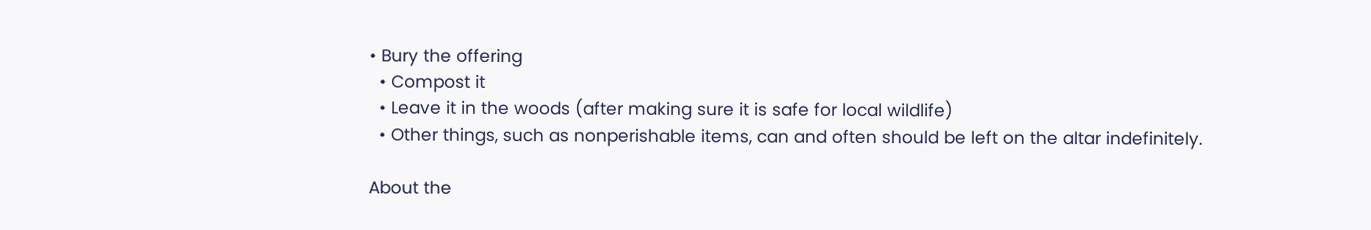• Bury the offering
  • Compost it
  • Leave it in the woods (after making sure it is safe for local wildlife)
  • Other things, such as nonperishable items, can and often should be left on the altar indefinitely.

About the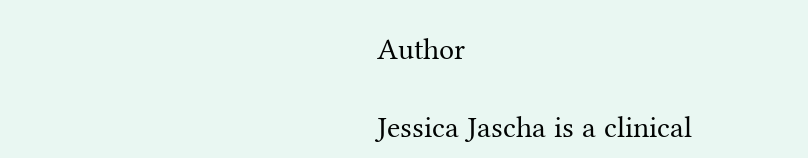Author

Jessica Jascha is a clinical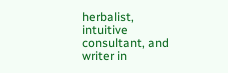herbalist, intuitive consultant, and writer in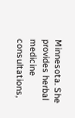Minnesota. She provides herbal medicine consultations,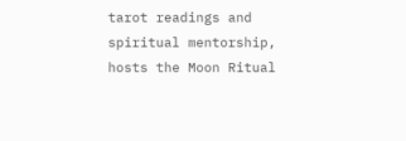tarot readings and spiritual mentorship, hosts the Moon Ritual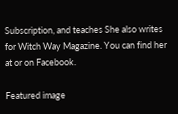Subscription, and teaches She also writes for Witch Way Magazine. You can find her at or on Facebook.

Featured image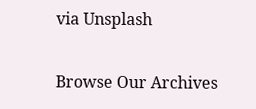via Unsplash

Browse Our Archives